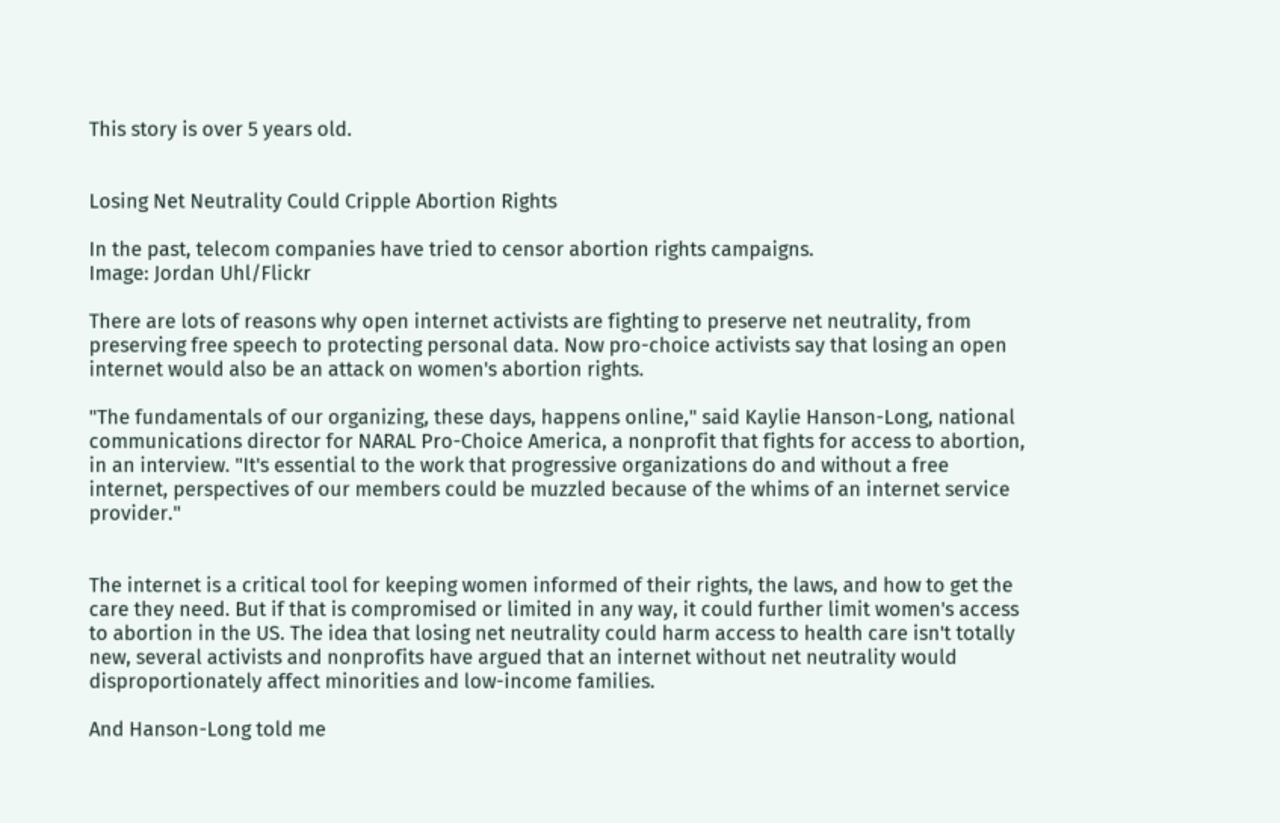This story is over 5 years old.


Losing Net Neutrality Could Cripple Abortion Rights

In the past, telecom companies have tried to censor abortion rights campaigns.
Image: Jordan Uhl/Flickr

There are lots of reasons why open internet activists are fighting to preserve net neutrality, from preserving free speech to protecting personal data. Now pro-choice activists say that losing an open internet would also be an attack on women's abortion rights.

"The fundamentals of our organizing, these days, happens online," said Kaylie Hanson-Long, national communications director for NARAL Pro-Choice America, a nonprofit that fights for access to abortion, in an interview. "It's essential to the work that progressive organizations do and without a free internet, perspectives of our members could be muzzled because of the whims of an internet service provider."


The internet is a critical tool for keeping women informed of their rights, the laws, and how to get the care they need. But if that is compromised or limited in any way, it could further limit women's access to abortion in the US. The idea that losing net neutrality could harm access to health care isn't totally new, several activists and nonprofits have argued that an internet without net neutrality would disproportionately affect minorities and low-income families.

And Hanson-Long told me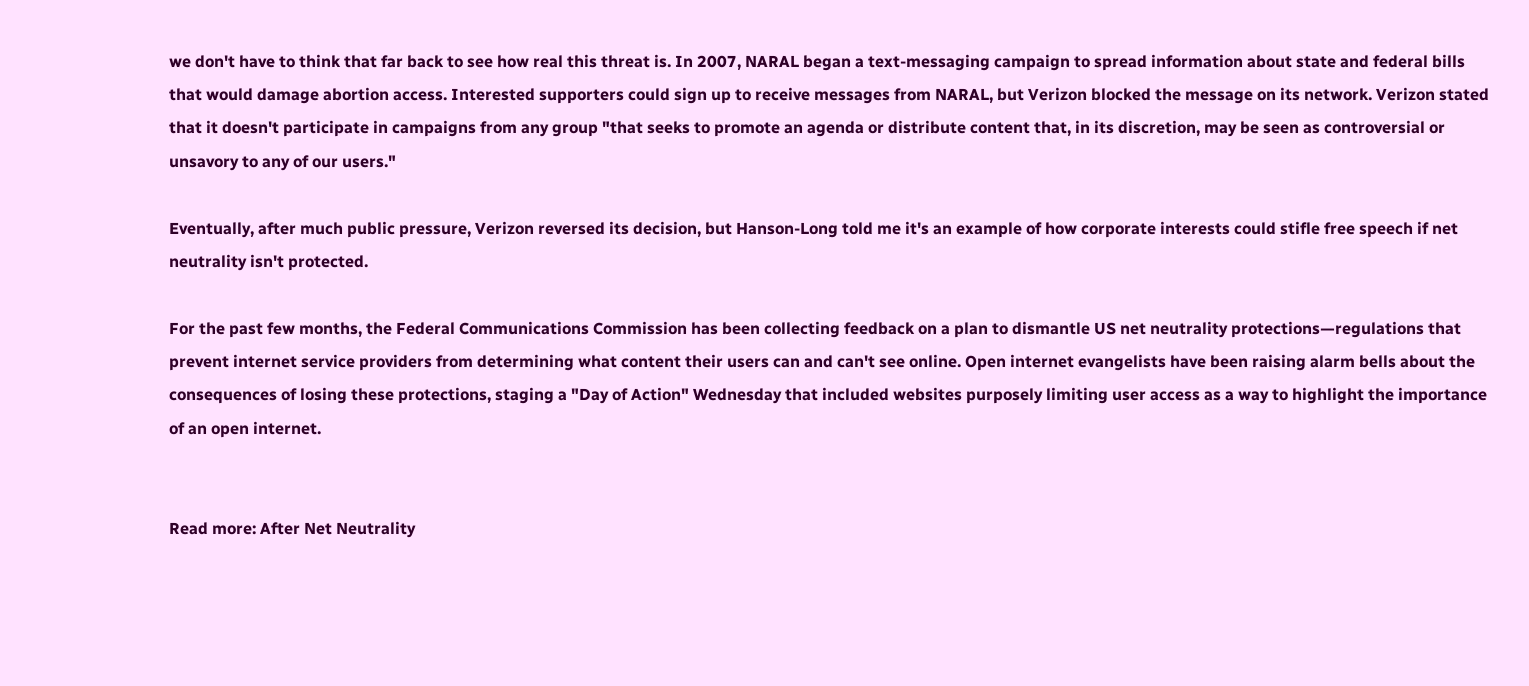we don't have to think that far back to see how real this threat is. In 2007, NARAL began a text-messaging campaign to spread information about state and federal bills that would damage abortion access. Interested supporters could sign up to receive messages from NARAL, but Verizon blocked the message on its network. Verizon stated that it doesn't participate in campaigns from any group "that seeks to promote an agenda or distribute content that, in its discretion, may be seen as controversial or unsavory to any of our users."

Eventually, after much public pressure, Verizon reversed its decision, but Hanson-Long told me it's an example of how corporate interests could stifle free speech if net neutrality isn't protected.

For the past few months, the Federal Communications Commission has been collecting feedback on a plan to dismantle US net neutrality protections—regulations that prevent internet service providers from determining what content their users can and can't see online. Open internet evangelists have been raising alarm bells about the consequences of losing these protections, staging a "Day of Action" Wednesday that included websites purposely limiting user access as a way to highlight the importance of an open internet.


Read more: After Net Neutrality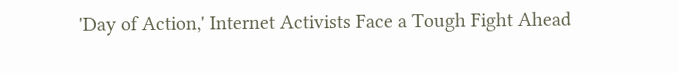'Day of Action,' Internet Activists Face a Tough Fight Ahead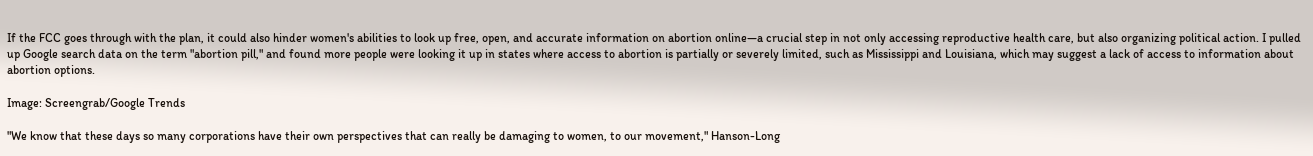If the FCC goes through with the plan, it could also hinder women's abilities to look up free, open, and accurate information on abortion online—a crucial step in not only accessing reproductive health care, but also organizing political action. I pulled up Google search data on the term "abortion pill," and found more people were looking it up in states where access to abortion is partially or severely limited, such as Mississippi and Louisiana, which may suggest a lack of access to information about abortion options.

Image: Screengrab/Google Trends

"We know that these days so many corporations have their own perspectives that can really be damaging to women, to our movement," Hanson-Long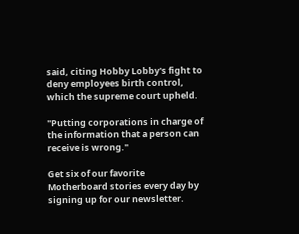said, citing Hobby Lobby's fight to deny employees birth control, which the supreme court upheld.

"Putting corporations in charge of the information that a person can receive is wrong."

Get six of our favorite Motherboard stories every day by signing up for our newsletter.